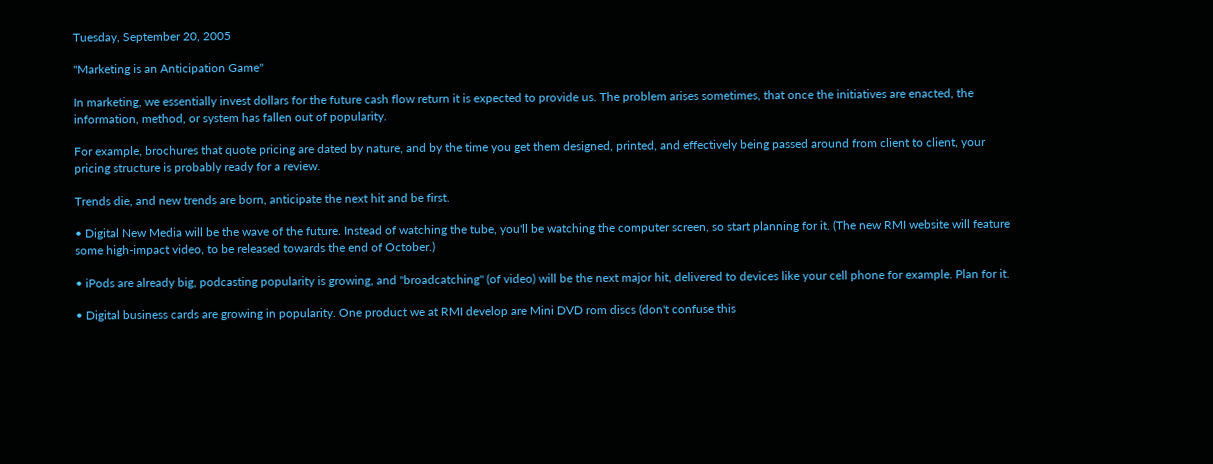Tuesday, September 20, 2005

"Marketing is an Anticipation Game"

In marketing, we essentially invest dollars for the future cash flow return it is expected to provide us. The problem arises sometimes, that once the initiatives are enacted, the information, method, or system has fallen out of popularity.

For example, brochures that quote pricing are dated by nature, and by the time you get them designed, printed, and effectively being passed around from client to client, your pricing structure is probably ready for a review.

Trends die, and new trends are born, anticipate the next hit and be first.

• Digital New Media will be the wave of the future. Instead of watching the tube, you'll be watching the computer screen, so start planning for it. (The new RMI website will feature some high-impact video, to be released towards the end of October.)

• iPods are already big, podcasting popularity is growing, and "broadcatching" (of video) will be the next major hit, delivered to devices like your cell phone for example. Plan for it.

• Digital business cards are growing in popularity. One product we at RMI develop are Mini DVD rom discs (don't confuse this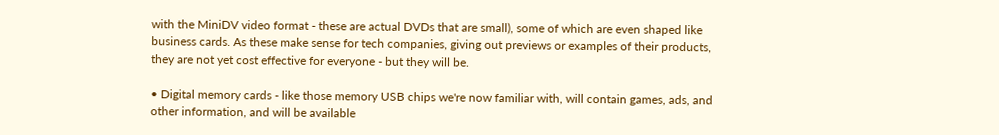with the MiniDV video format - these are actual DVDs that are small), some of which are even shaped like business cards. As these make sense for tech companies, giving out previews or examples of their products, they are not yet cost effective for everyone - but they will be.

• Digital memory cards - like those memory USB chips we're now familiar with, will contain games, ads, and other information, and will be available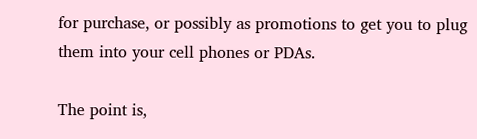for purchase, or possibly as promotions to get you to plug them into your cell phones or PDAs.

The point is,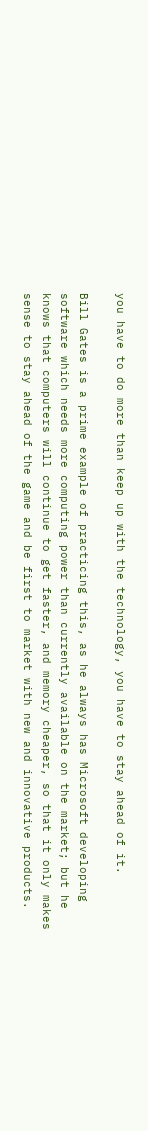you have to do more than keep up with the technology, you have to stay ahead of it.

Bill Gates is a prime example of practicing this, as he always has Microsoft developing software which needs more computing power than currently available on the market; but he knows that computers will continue to get faster, and memory cheaper, so that it only makes sense to stay ahead of the game and be first to market with new and innovative products.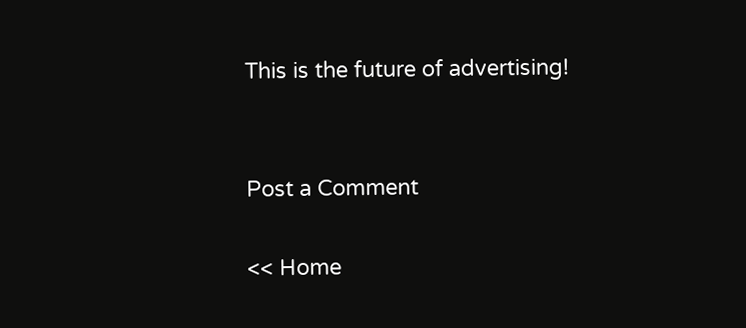This is the future of advertising!


Post a Comment

<< Home